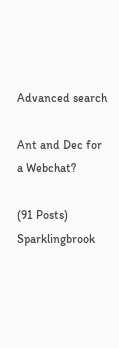Advanced search

Ant and Dec for a Webchat?

(91 Posts)
Sparklingbrook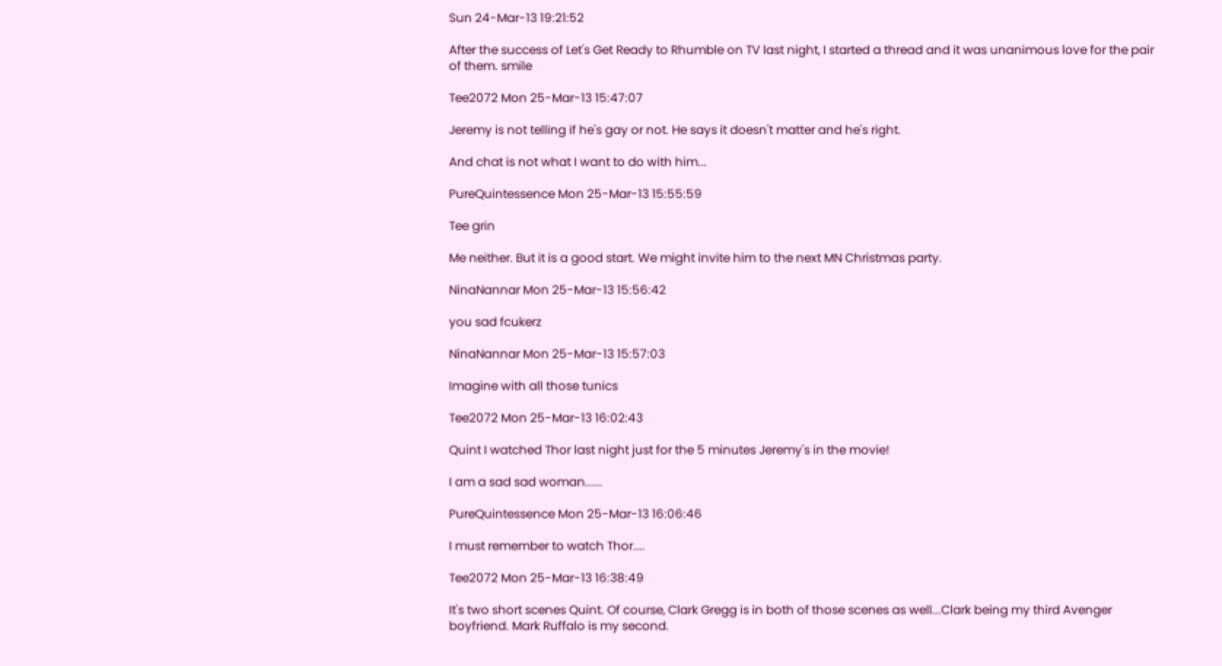Sun 24-Mar-13 19:21:52

After the success of Let's Get Ready to Rhumble on TV last night, I started a thread and it was unanimous love for the pair of them. smile

Tee2072 Mon 25-Mar-13 15:47:07

Jeremy is not telling if he's gay or not. He says it doesn't matter and he's right.

And chat is not what I want to do with him...

PureQuintessence Mon 25-Mar-13 15:55:59

Tee grin

Me neither. But it is a good start. We might invite him to the next MN Christmas party.

NinaNannar Mon 25-Mar-13 15:56:42

you sad fcukerz

NinaNannar Mon 25-Mar-13 15:57:03

Imagine with all those tunics

Tee2072 Mon 25-Mar-13 16:02:43

Quint I watched Thor last night just for the 5 minutes Jeremy's in the movie!

I am a sad sad woman......

PureQuintessence Mon 25-Mar-13 16:06:46

I must remember to watch Thor....

Tee2072 Mon 25-Mar-13 16:38:49

It's two short scenes Quint. Of course, Clark Gregg is in both of those scenes as well...Clark being my third Avenger boyfriend. Mark Ruffalo is my second.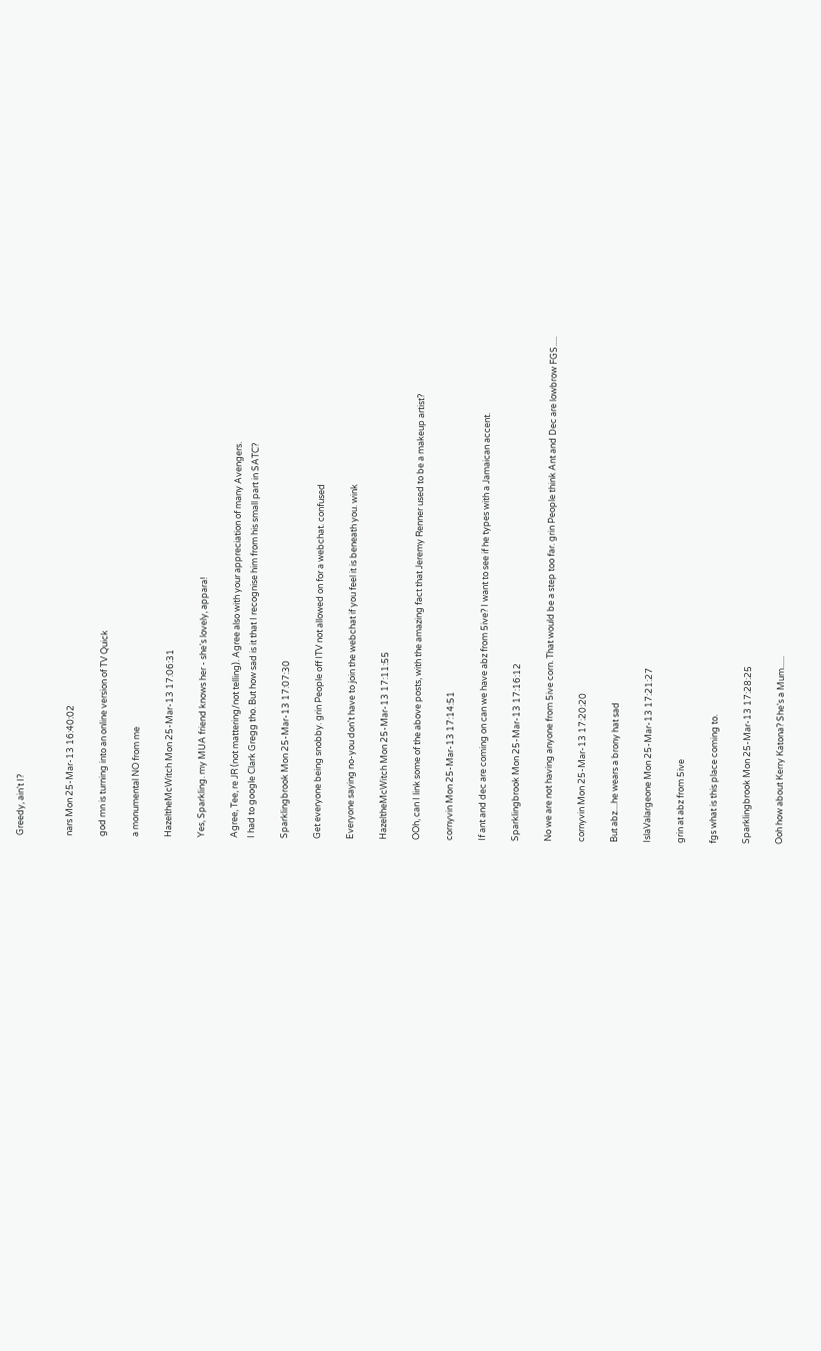Greedy, ain't I?


nars Mon 25-Mar-13 16:40:02

god mn is turning into an online version of TV Quick

a monumental NO from me

HazeltheMcWitch Mon 25-Mar-13 17:06:31

Yes, Sparkling. my MUA friend knows her - she's lovely, appara!

Agree, Tee, re JR (not mattering/not telling). Agree also with your appreciation of many Avengers.
I had to google Clark Gregg tho. But how sad is it that I recognise him from his small part in SATC?

Sparklingbrook Mon 25-Mar-13 17:07:30

Get everyone being snobby. grin People off ITV not allowed on for a webchat. confused

Everyone saying no-you don't have to join the webchat if you feel it is beneath you. wink

HazeltheMcWitch Mon 25-Mar-13 17:11:55

OOh, can I link some of the above posts, with the amazing fact that Jeremy Renner used to be a makeup artist?

cornyvin Mon 25-Mar-13 17:14:51

If ant and dec are coming on can we have abz from 5ive? I want to see if he types with a Jamaican accent.

Sparklingbrook Mon 25-Mar-13 17:16:12

No we are not having anyone from 5ive corn. That would be a step too far. grin People think Ant and Dec are lowbrow FGS.....

cornyvin Mon 25-Mar-13 17:20:20

But abz....he wears a brony hat sad

IslaValargeone Mon 25-Mar-13 17:21:27

grin at abz from 5ive

fgs what is this place coming to.

Sparklingbrook Mon 25-Mar-13 17:28:25

Ooh how about Kerry Katona? She's a Mum......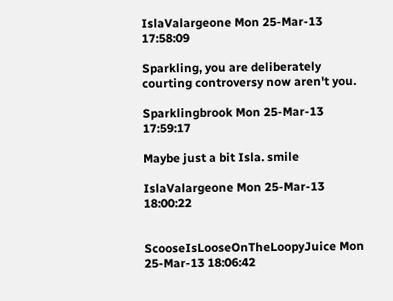IslaValargeone Mon 25-Mar-13 17:58:09

Sparkling, you are deliberately courting controversy now aren't you.

Sparklingbrook Mon 25-Mar-13 17:59:17

Maybe just a bit Isla. smile

IslaValargeone Mon 25-Mar-13 18:00:22


ScooseIsLooseOnTheLoopyJuice Mon 25-Mar-13 18:06:42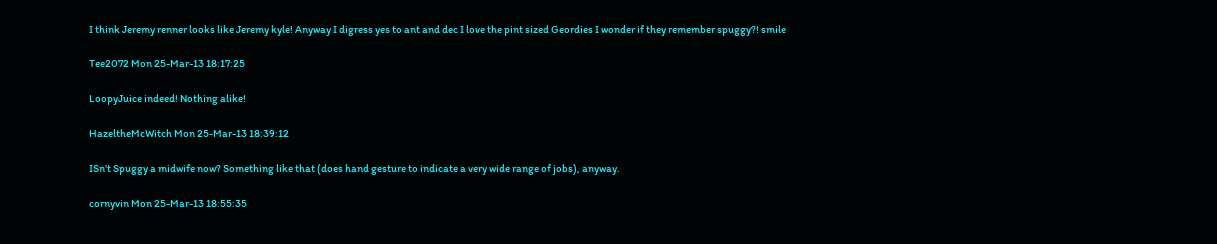I think Jeremy renner looks like Jeremy kyle! Anyway I digress yes to ant and dec I love the pint sized Geordies I wonder if they remember spuggy?! smile

Tee2072 Mon 25-Mar-13 18:17:25

LoopyJuice indeed! Nothing alike!

HazeltheMcWitch Mon 25-Mar-13 18:39:12

ISn't Spuggy a midwife now? Something like that (does hand gesture to indicate a very wide range of jobs), anyway.

cornyvin Mon 25-Mar-13 18:55:35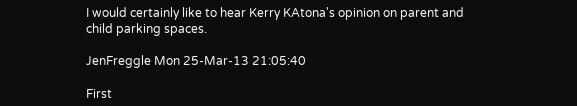I would certainly like to hear Kerry KAtona's opinion on parent and child parking spaces.

JenFreggle Mon 25-Mar-13 21:05:40

First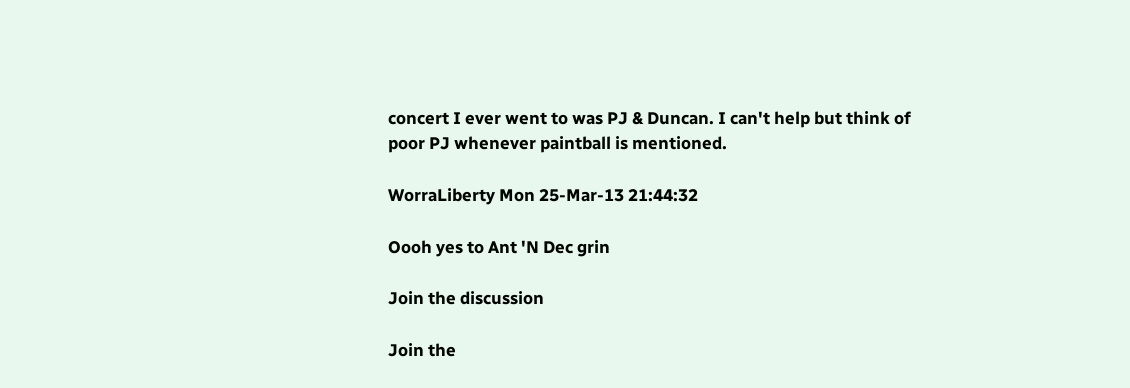concert I ever went to was PJ & Duncan. I can't help but think of poor PJ whenever paintball is mentioned.

WorraLiberty Mon 25-Mar-13 21:44:32

Oooh yes to Ant 'N Dec grin

Join the discussion

Join the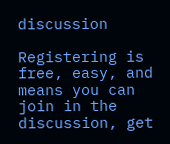discussion

Registering is free, easy, and means you can join in the discussion, get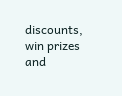discounts, win prizes and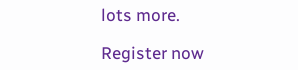lots more.

Register now